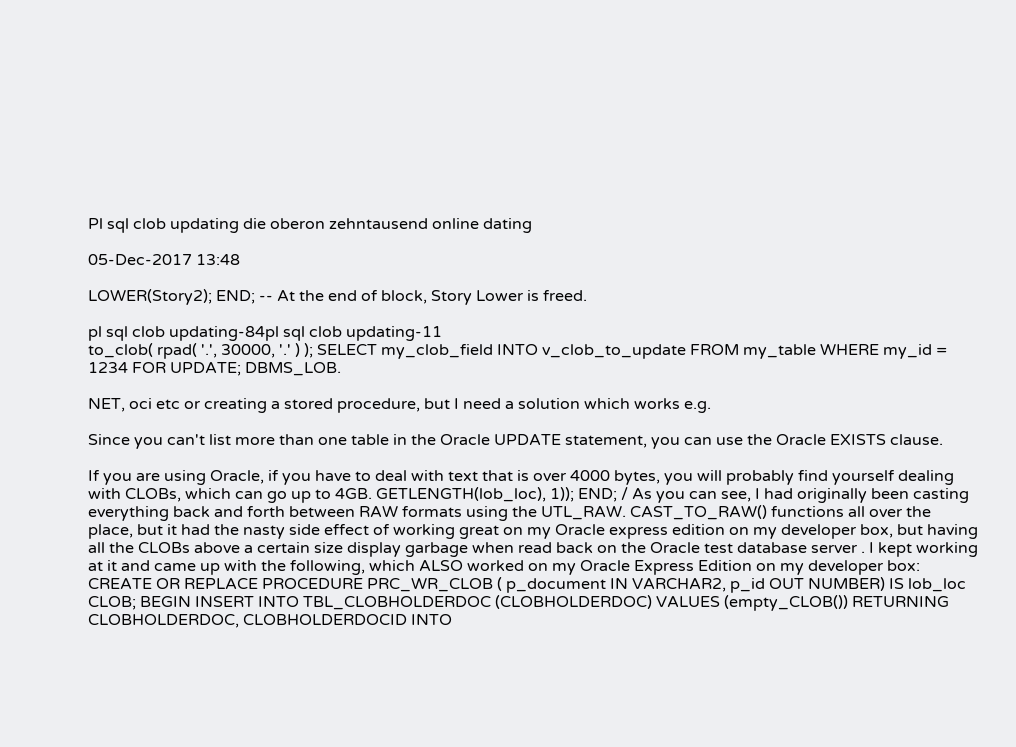Pl sql clob updating die oberon zehntausend online dating

05-Dec-2017 13:48

LOWER(Story2); END; -- At the end of block, Story Lower is freed.

pl sql clob updating-84pl sql clob updating-11
to_clob( rpad( '.', 30000, '.' ) ); SELECT my_clob_field INTO v_clob_to_update FROM my_table WHERE my_id = 1234 FOR UPDATE; DBMS_LOB.

NET, oci etc or creating a stored procedure, but I need a solution which works e.g.

Since you can't list more than one table in the Oracle UPDATE statement, you can use the Oracle EXISTS clause.

If you are using Oracle, if you have to deal with text that is over 4000 bytes, you will probably find yourself dealing with CLOBs, which can go up to 4GB. GETLENGTH(lob_loc), 1)); END; / As you can see, I had originally been casting everything back and forth between RAW formats using the UTL_RAW. CAST_TO_RAW() functions all over the place, but it had the nasty side effect of working great on my Oracle express edition on my developer box, but having all the CLOBs above a certain size display garbage when read back on the Oracle test database server . I kept working at it and came up with the following, which ALSO worked on my Oracle Express Edition on my developer box: CREATE OR REPLACE PROCEDURE PRC_WR_CLOB ( p_document IN VARCHAR2, p_id OUT NUMBER) IS lob_loc CLOB; BEGIN INSERT INTO TBL_CLOBHOLDERDOC (CLOBHOLDERDOC) VALUES (empty_CLOB()) RETURNING CLOBHOLDERDOC, CLOBHOLDERDOCID INTO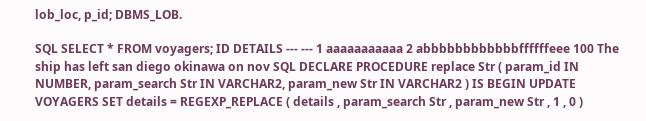lob_loc, p_id; DBMS_LOB.

SQL SELECT * FROM voyagers; ID DETAILS --- --- 1 aaaaaaaaaaa 2 abbbbbbbbbbbbffffffeee 100 The ship has left san diego okinawa on nov SQL DECLARE PROCEDURE replace Str ( param_id IN NUMBER, param_search Str IN VARCHAR2, param_new Str IN VARCHAR2 ) IS BEGIN UPDATE VOYAGERS SET details = REGEXP_REPLACE ( details , param_search Str , param_new Str , 1 , 0 )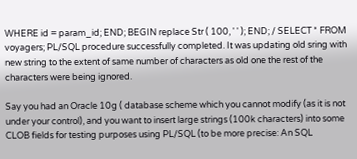WHERE id = param_id; END; BEGIN replace Str ( 100, ' ' ); END; / SELECT * FROM voyagers; PL/SQL procedure successfully completed. It was updating old sring with new string to the extent of same number of characters as old one the rest of the characters were being ignored.

Say you had an Oracle 10g ( database scheme which you cannot modify (as it is not under your control), and you want to insert large strings (100k characters) into some CLOB fields for testing purposes using PL/SQL (to be more precise: An SQL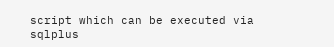script which can be executed via sqlplus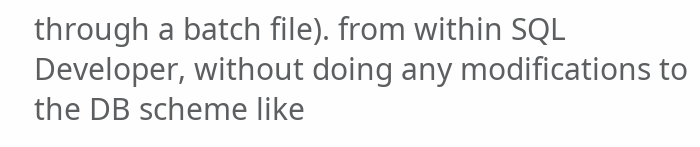through a batch file). from within SQL Developer, without doing any modifications to the DB scheme like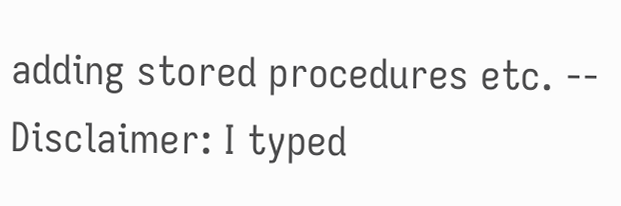adding stored procedures etc. -- Disclaimer: I typed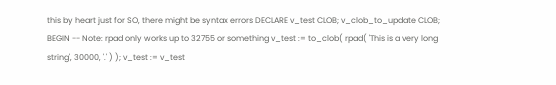this by heart just for SO, there might be syntax errors DECLARE v_test CLOB; v_clob_to_update CLOB; BEGIN -- Note: rpad only works up to 32755 or something v_test := to_clob( rpad( 'This is a very long string', 30000, '.' ) ); v_test := v_test